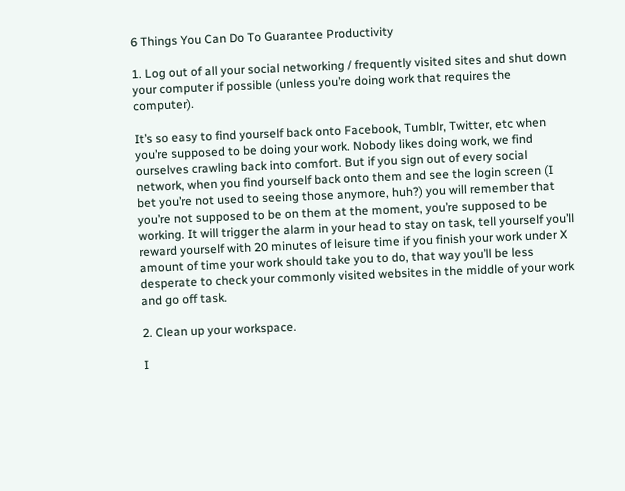6 Things You Can Do To Guarantee Productivity

1. Log out of all your social networking / frequently visited sites and shut down your computer if possible (unless you’re doing work that requires the computer).

It’s so easy to find yourself back onto Facebook, Tumblr, Twitter, etc when you’re supposed to be doing your work. Nobody likes doing work, we find ourselves crawling back into comfort. But if you sign out of every social network, when you find yourself back onto them and see the login screen (I bet you’re not used to seeing those anymore, huh?) you will remember that you’re not supposed to be on them at the moment, you’re supposed to be working. It will trigger the alarm in your head to stay on task, tell yourself you’ll reward yourself with 20 minutes of leisure time if you finish your work under X amount of time your work should take you to do, that way you’ll be less desperate to check your commonly visited websites in the middle of your work and go off task.

2. Clean up your workspace.

I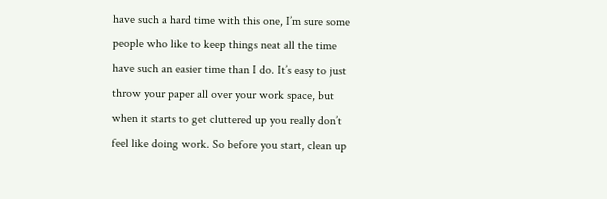have such a hard time with this one, I’m sure some people who like to keep things neat all the time have such an easier time than I do. It’s easy to just throw your paper all over your work space, but when it starts to get cluttered up you really don’t feel like doing work. So before you start, clean up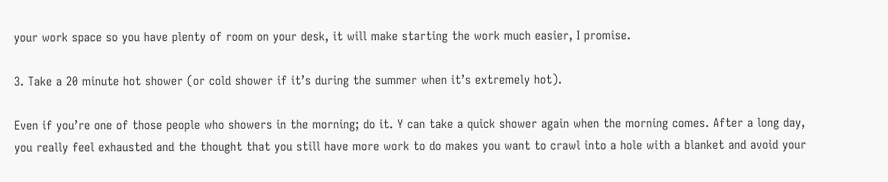your work space so you have plenty of room on your desk, it will make starting the work much easier, I promise.

3. Take a 20 minute hot shower (or cold shower if it’s during the summer when it’s extremely hot).

Even if you’re one of those people who showers in the morning; do it. Y can take a quick shower again when the morning comes. After a long day, you really feel exhausted and the thought that you still have more work to do makes you want to crawl into a hole with a blanket and avoid your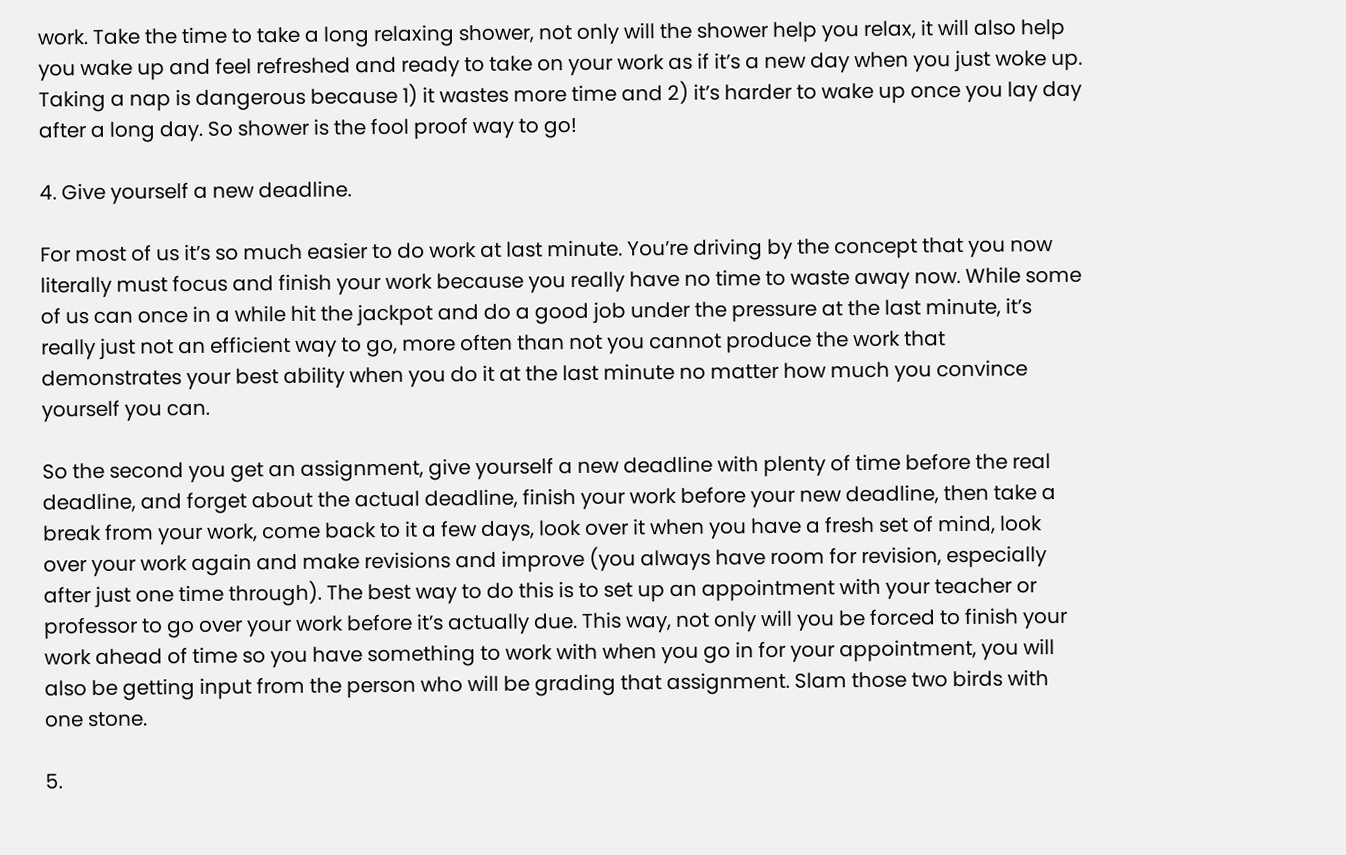work. Take the time to take a long relaxing shower, not only will the shower help you relax, it will also help you wake up and feel refreshed and ready to take on your work as if it’s a new day when you just woke up. Taking a nap is dangerous because 1) it wastes more time and 2) it’s harder to wake up once you lay day after a long day. So shower is the fool proof way to go!

4. Give yourself a new deadline.

For most of us it’s so much easier to do work at last minute. You’re driving by the concept that you now literally must focus and finish your work because you really have no time to waste away now. While some of us can once in a while hit the jackpot and do a good job under the pressure at the last minute, it’s really just not an efficient way to go, more often than not you cannot produce the work that demonstrates your best ability when you do it at the last minute no matter how much you convince yourself you can.

So the second you get an assignment, give yourself a new deadline with plenty of time before the real deadline, and forget about the actual deadline, finish your work before your new deadline, then take a break from your work, come back to it a few days, look over it when you have a fresh set of mind, look over your work again and make revisions and improve (you always have room for revision, especially after just one time through). The best way to do this is to set up an appointment with your teacher or professor to go over your work before it’s actually due. This way, not only will you be forced to finish your work ahead of time so you have something to work with when you go in for your appointment, you will also be getting input from the person who will be grading that assignment. Slam those two birds with one stone.

5.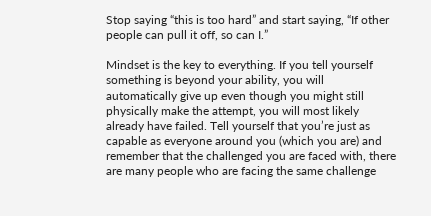Stop saying “this is too hard” and start saying, “If other people can pull it off, so can I.”

Mindset is the key to everything. If you tell yourself something is beyond your ability, you will automatically give up even though you might still physically make the attempt, you will most likely already have failed. Tell yourself that you’re just as capable as everyone around you (which you are) and remember that the challenged you are faced with, there are many people who are facing the same challenge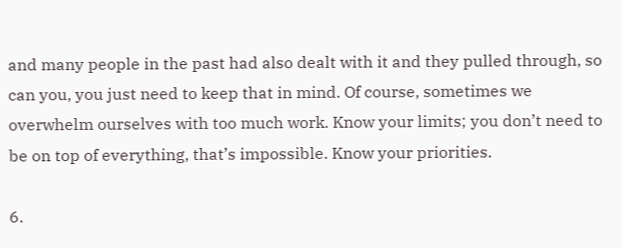and many people in the past had also dealt with it and they pulled through, so can you, you just need to keep that in mind. Of course, sometimes we overwhelm ourselves with too much work. Know your limits; you don’t need to be on top of everything, that’s impossible. Know your priorities.

6.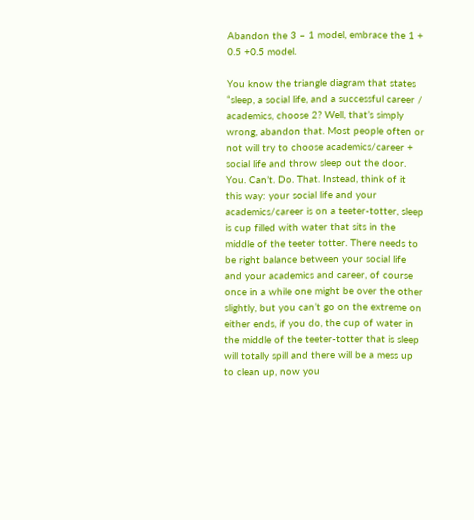Abandon the 3 – 1 model, embrace the 1 + 0.5 +0.5 model.

You know the triangle diagram that states “sleep, a social life, and a successful career / academics, choose 2? Well, that’s simply wrong, abandon that. Most people often or not will try to choose academics/career + social life and throw sleep out the door. You. Can’t. Do. That. Instead, think of it this way: your social life and your academics/career is on a teeter-totter, sleep is cup filled with water that sits in the middle of the teeter totter. There needs to be right balance between your social life and your academics and career, of course once in a while one might be over the other slightly, but you can’t go on the extreme on either ends, if you do, the cup of water in the middle of the teeter-totter that is sleep will totally spill and there will be a mess up to clean up, now you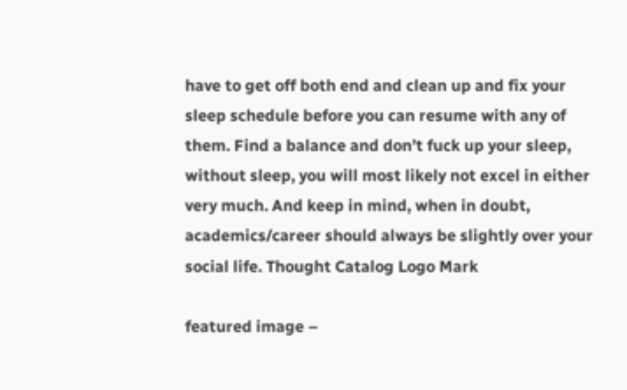have to get off both end and clean up and fix your sleep schedule before you can resume with any of them. Find a balance and don’t fuck up your sleep, without sleep, you will most likely not excel in either very much. And keep in mind, when in doubt, academics/career should always be slightly over your social life. Thought Catalog Logo Mark

featured image –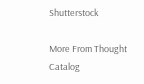Shutterstock

More From Thought Catalog